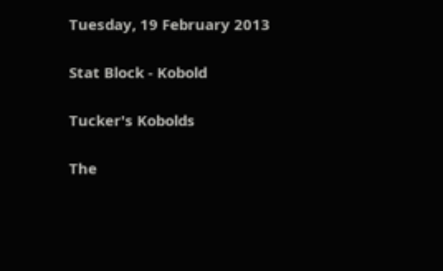Tuesday, 19 February 2013

Stat Block - Kobold

Tucker's Kobolds

The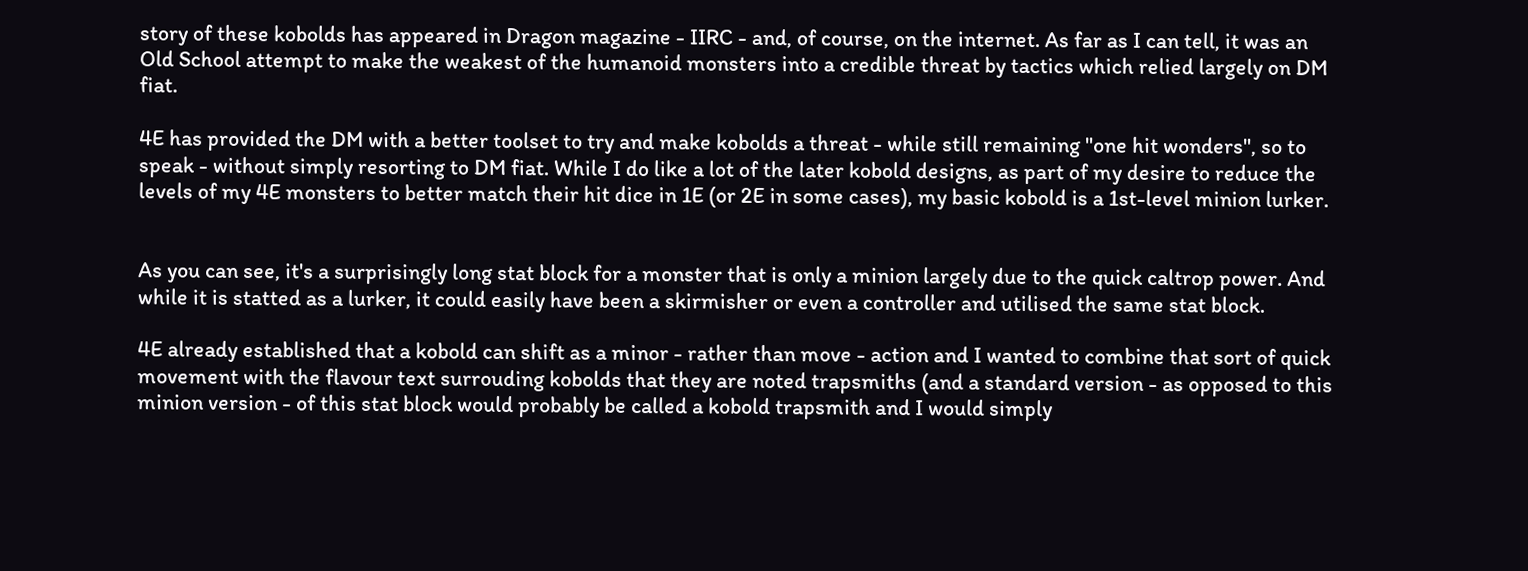story of these kobolds has appeared in Dragon magazine - IIRC - and, of course, on the internet. As far as I can tell, it was an Old School attempt to make the weakest of the humanoid monsters into a credible threat by tactics which relied largely on DM fiat.

4E has provided the DM with a better toolset to try and make kobolds a threat - while still remaining "one hit wonders", so to speak - without simply resorting to DM fiat. While I do like a lot of the later kobold designs, as part of my desire to reduce the levels of my 4E monsters to better match their hit dice in 1E (or 2E in some cases), my basic kobold is a 1st-level minion lurker.


As you can see, it's a surprisingly long stat block for a monster that is only a minion largely due to the quick caltrop power. And while it is statted as a lurker, it could easily have been a skirmisher or even a controller and utilised the same stat block.

4E already established that a kobold can shift as a minor - rather than move - action and I wanted to combine that sort of quick movement with the flavour text surrouding kobolds that they are noted trapsmiths (and a standard version - as opposed to this minion version - of this stat block would probably be called a kobold trapsmith and I would simply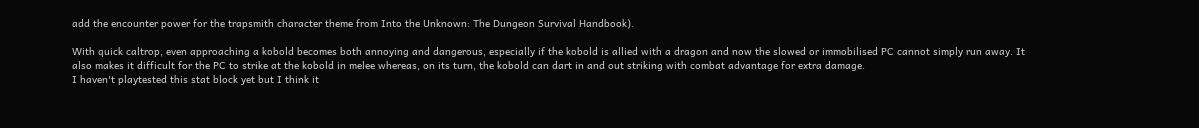add the encounter power for the trapsmith character theme from Into the Unknown: The Dungeon Survival Handbook).

With quick caltrop, even approaching a kobold becomes both annoying and dangerous, especially if the kobold is allied with a dragon and now the slowed or immobilised PC cannot simply run away. It also makes it difficult for the PC to strike at the kobold in melee whereas, on its turn, the kobold can dart in and out striking with combat advantage for extra damage.
I haven't playtested this stat block yet but I think it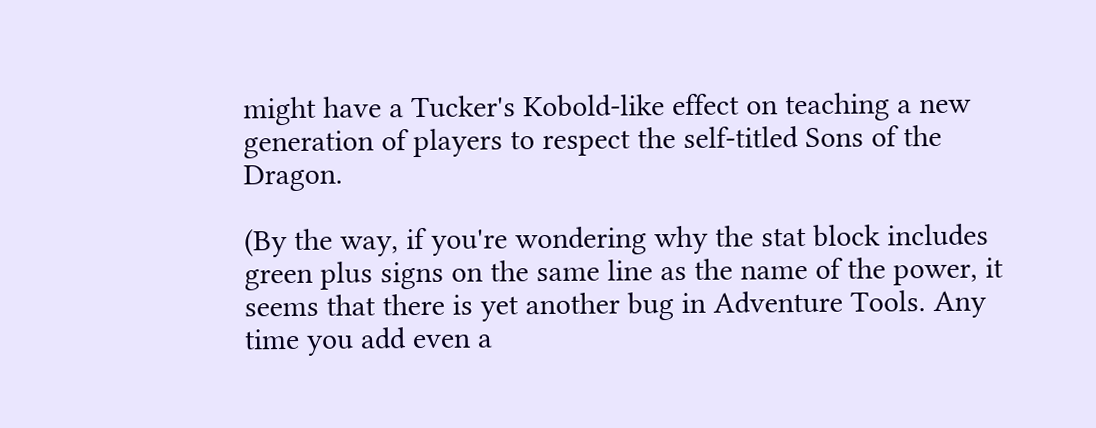might have a Tucker's Kobold-like effect on teaching a new generation of players to respect the self-titled Sons of the Dragon.

(By the way, if you're wondering why the stat block includes green plus signs on the same line as the name of the power, it seems that there is yet another bug in Adventure Tools. Any time you add even a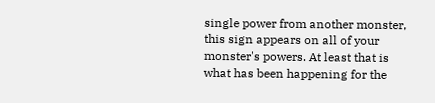single power from another monster, this sign appears on all of your monster's powers. At least that is what has been happening for the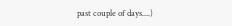past couple of days....)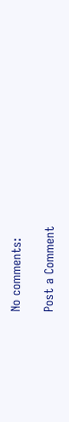No comments:

Post a Comment